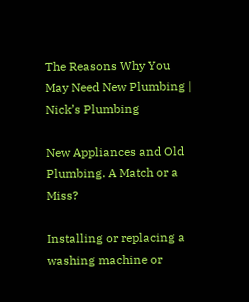The Reasons Why You May Need New Plumbing | Nick’s Plumbing

New Appliances and Old Plumbing. A Match or a Miss?

Installing or replacing a washing machine or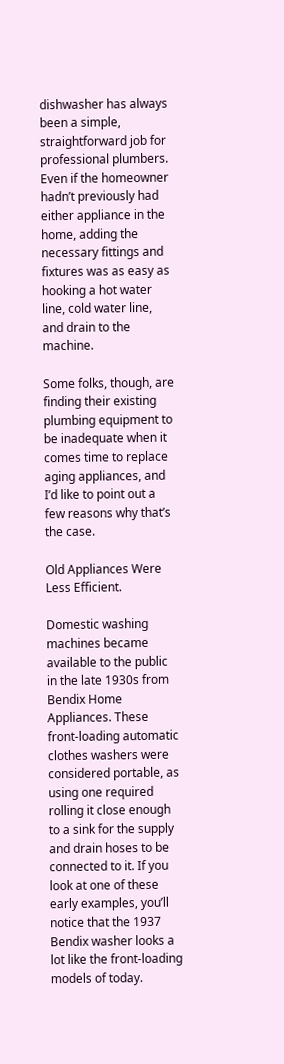dishwasher has always been a simple, straightforward job for professional plumbers. Even if the homeowner hadn’t previously had either appliance in the home, adding the necessary fittings and fixtures was as easy as hooking a hot water line, cold water line, and drain to the machine.

Some folks, though, are finding their existing plumbing equipment to be inadequate when it comes time to replace aging appliances, and I’d like to point out a few reasons why that’s the case.

Old Appliances Were Less Efficient.

Domestic washing machines became available to the public in the late 1930s from Bendix Home Appliances. These front-loading automatic clothes washers were considered portable, as using one required rolling it close enough to a sink for the supply and drain hoses to be connected to it. If you look at one of these early examples, you’ll notice that the 1937 Bendix washer looks a lot like the front-loading models of today.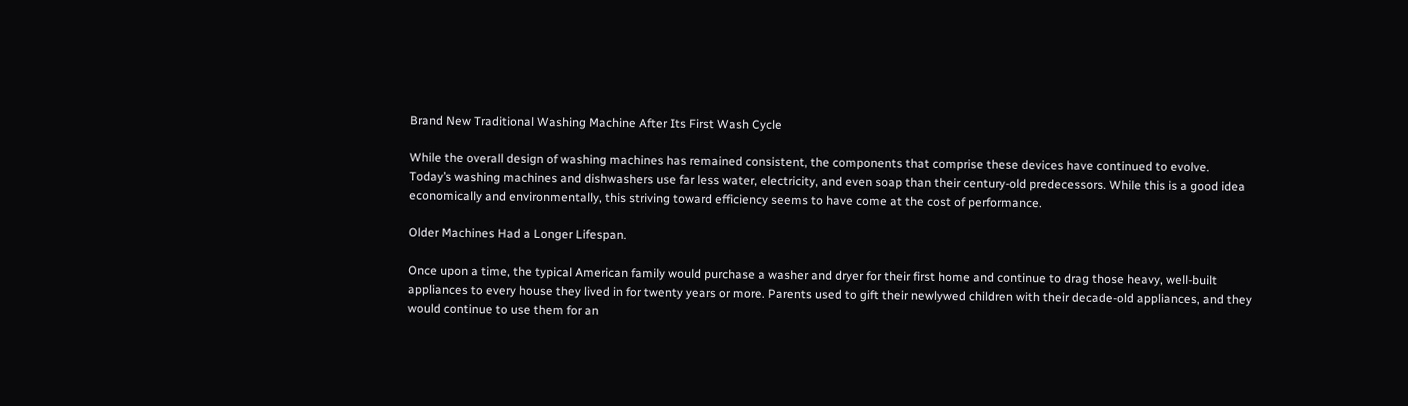Brand New Traditional Washing Machine After Its First Wash Cycle

While the overall design of washing machines has remained consistent, the components that comprise these devices have continued to evolve. Today’s washing machines and dishwashers use far less water, electricity, and even soap than their century-old predecessors. While this is a good idea economically and environmentally, this striving toward efficiency seems to have come at the cost of performance.

Older Machines Had a Longer Lifespan.

Once upon a time, the typical American family would purchase a washer and dryer for their first home and continue to drag those heavy, well-built appliances to every house they lived in for twenty years or more. Parents used to gift their newlywed children with their decade-old appliances, and they would continue to use them for an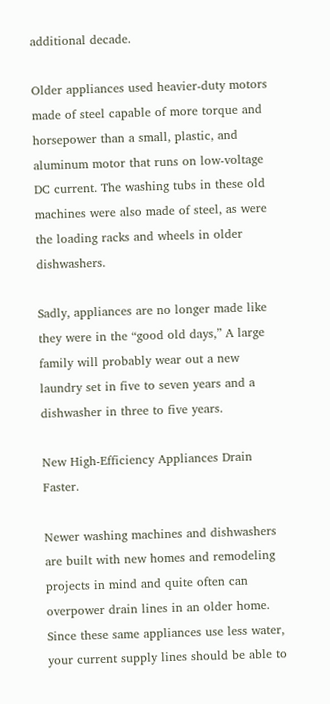additional decade.

Older appliances used heavier-duty motors made of steel capable of more torque and horsepower than a small, plastic, and aluminum motor that runs on low-voltage DC current. The washing tubs in these old machines were also made of steel, as were the loading racks and wheels in older dishwashers.

Sadly, appliances are no longer made like they were in the “good old days,” A large family will probably wear out a new laundry set in five to seven years and a dishwasher in three to five years.

New High-Efficiency Appliances Drain Faster.

Newer washing machines and dishwashers are built with new homes and remodeling projects in mind and quite often can overpower drain lines in an older home. Since these same appliances use less water, your current supply lines should be able to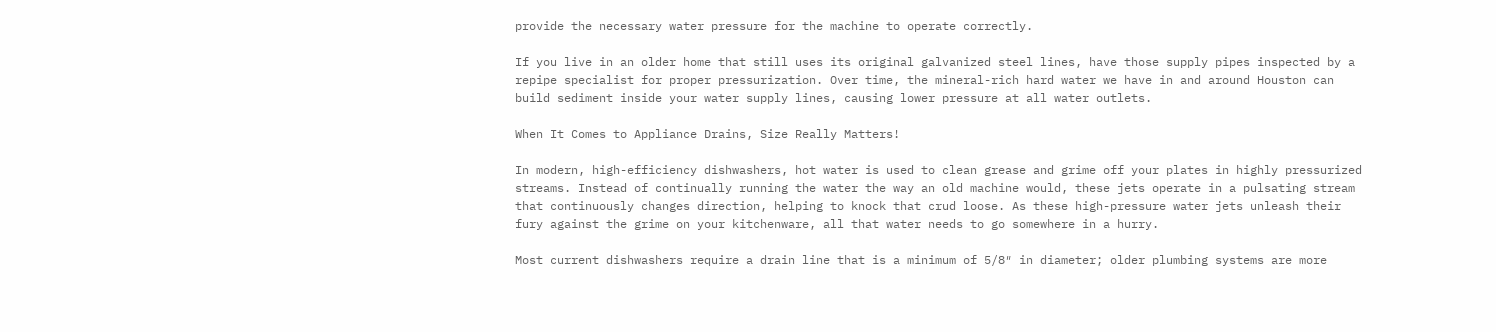provide the necessary water pressure for the machine to operate correctly.

If you live in an older home that still uses its original galvanized steel lines, have those supply pipes inspected by a repipe specialist for proper pressurization. Over time, the mineral-rich hard water we have in and around Houston can build sediment inside your water supply lines, causing lower pressure at all water outlets.

When It Comes to Appliance Drains, Size Really Matters!

In modern, high-efficiency dishwashers, hot water is used to clean grease and grime off your plates in highly pressurized streams. Instead of continually running the water the way an old machine would, these jets operate in a pulsating stream that continuously changes direction, helping to knock that crud loose. As these high-pressure water jets unleash their fury against the grime on your kitchenware, all that water needs to go somewhere in a hurry.

Most current dishwashers require a drain line that is a minimum of 5/8″ in diameter; older plumbing systems are more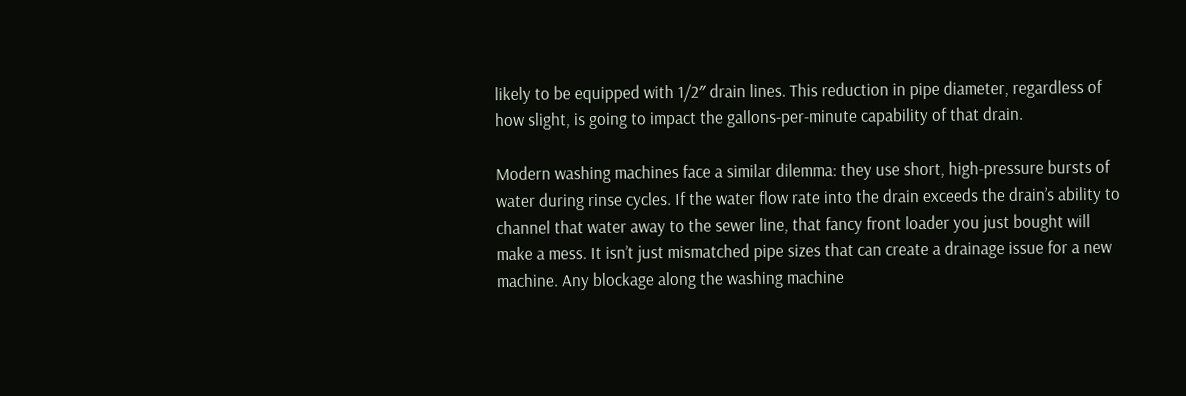likely to be equipped with 1/2″ drain lines. This reduction in pipe diameter, regardless of how slight, is going to impact the gallons-per-minute capability of that drain.

Modern washing machines face a similar dilemma: they use short, high-pressure bursts of water during rinse cycles. If the water flow rate into the drain exceeds the drain’s ability to channel that water away to the sewer line, that fancy front loader you just bought will make a mess. It isn’t just mismatched pipe sizes that can create a drainage issue for a new machine. Any blockage along the washing machine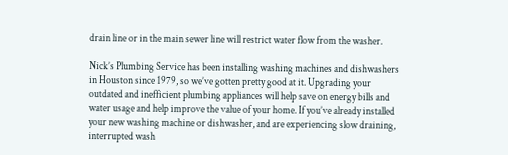drain line or in the main sewer line will restrict water flow from the washer.

Nick’s Plumbing Service has been installing washing machines and dishwashers in Houston since 1979, so we’ve gotten pretty good at it. Upgrading your outdated and inefficient plumbing appliances will help save on energy bills and water usage and help improve the value of your home. If you’ve already installed your new washing machine or dishwasher, and are experiencing slow draining, interrupted wash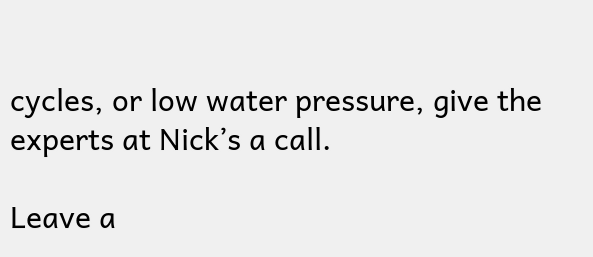cycles, or low water pressure, give the experts at Nick’s a call.

Leave a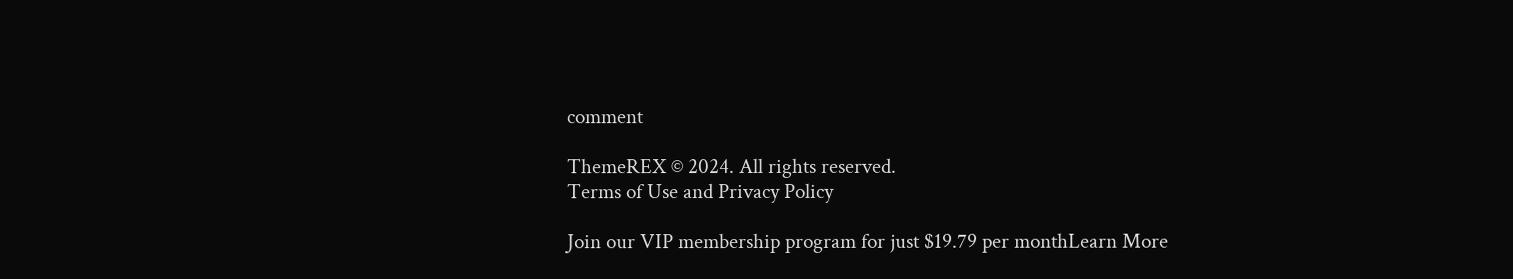comment

ThemeREX © 2024. All rights reserved.
Terms of Use and Privacy Policy

Join our VIP membership program for just $19.79 per monthLearn More